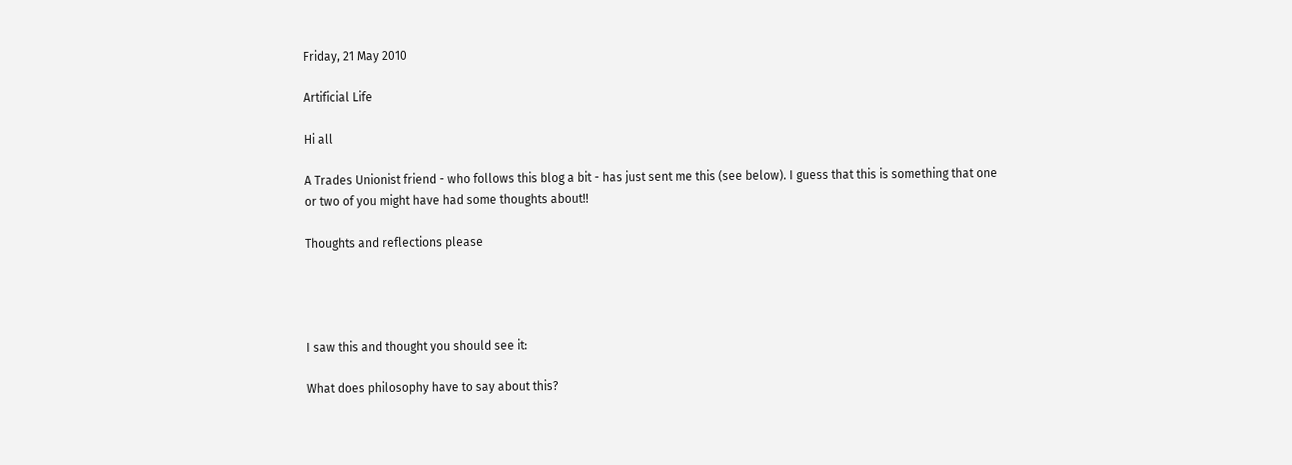Friday, 21 May 2010

Artificial Life

Hi all

A Trades Unionist friend - who follows this blog a bit - has just sent me this (see below). I guess that this is something that one or two of you might have had some thoughts about!!

Thoughts and reflections please




I saw this and thought you should see it:

What does philosophy have to say about this?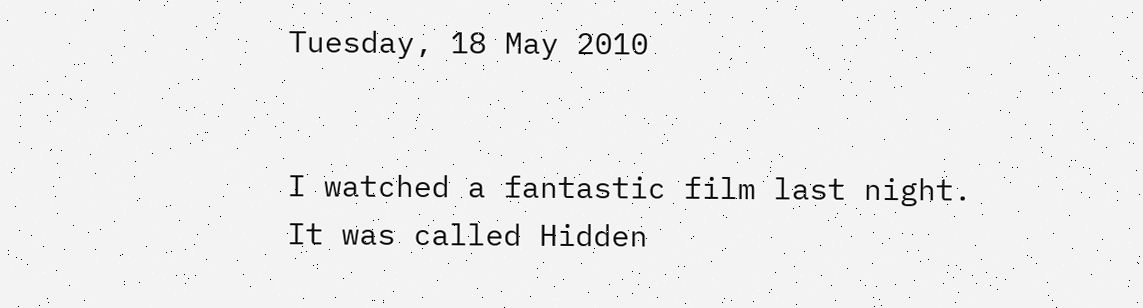Tuesday, 18 May 2010


I watched a fantastic film last night. It was called Hidden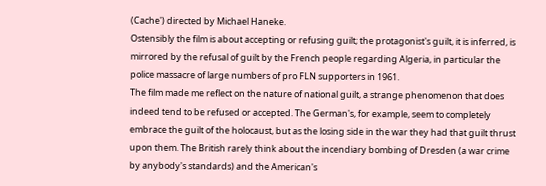(Cache') directed by Michael Haneke.
Ostensibly the film is about accepting or refusing guilt; the protagonist's guilt, it is inferred, is mirrored by the refusal of guilt by the French people regarding Algeria, in particular the police massacre of large numbers of pro FLN supporters in 1961.
The film made me reflect on the nature of national guilt, a strange phenomenon that does indeed tend to be refused or accepted. The German's, for example, seem to completely embrace the guilt of the holocaust, but as the losing side in the war they had that guilt thrust upon them. The British rarely think about the incendiary bombing of Dresden (a war crime by anybody's standards) and the American's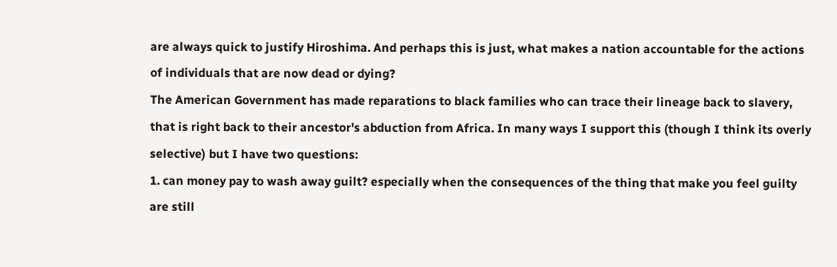are always quick to justify Hiroshima. And perhaps this is just, what makes a nation accountable for the actions of individuals that are now dead or dying?
The American Government has made reparations to black families who can trace their lineage back to slavery, that is right back to their ancestor's abduction from Africa. In many ways I support this (though I think its overly selective) but I have two questions:
1. can money pay to wash away guilt? especially when the consequences of the thing that make you feel guilty are still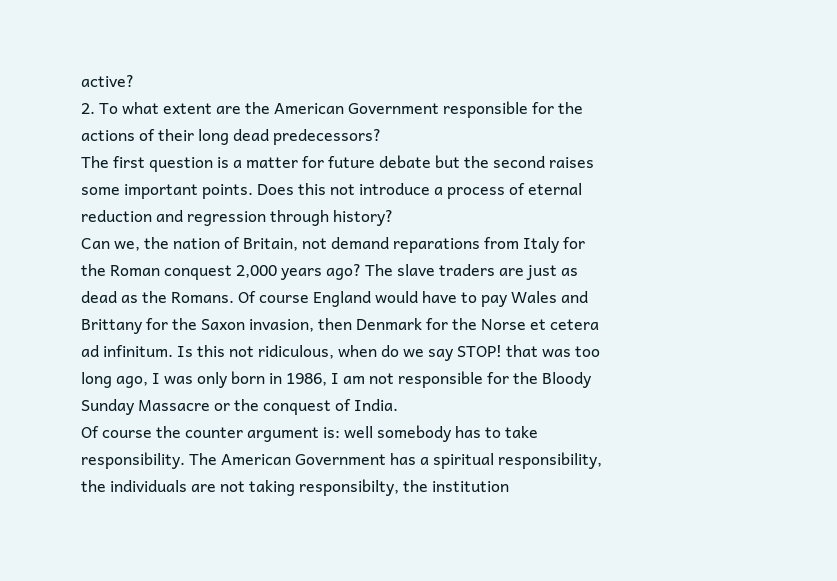active?
2. To what extent are the American Government responsible for the actions of their long dead predecessors?
The first question is a matter for future debate but the second raises some important points. Does this not introduce a process of eternal reduction and regression through history?
Can we, the nation of Britain, not demand reparations from Italy for the Roman conquest 2,000 years ago? The slave traders are just as dead as the Romans. Of course England would have to pay Wales and Brittany for the Saxon invasion, then Denmark for the Norse et cetera ad infinitum. Is this not ridiculous, when do we say STOP! that was too long ago, I was only born in 1986, I am not responsible for the Bloody Sunday Massacre or the conquest of India.
Of course the counter argument is: well somebody has to take responsibility. The American Government has a spiritual responsibility, the individuals are not taking responsibilty, the institution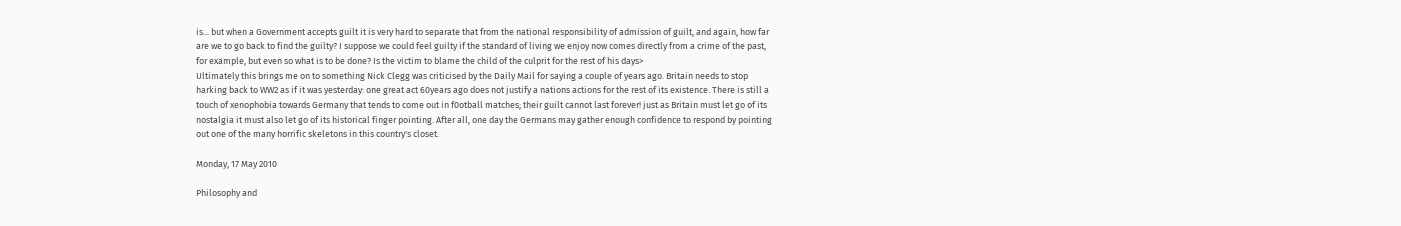is... but when a Government accepts guilt it is very hard to separate that from the national responsibility of admission of guilt, and again, how far are we to go back to find the guilty? I suppose we could feel guilty if the standard of living we enjoy now comes directly from a crime of the past, for example, but even so what is to be done? Is the victim to blame the child of the culprit for the rest of his days>
Ultimately this brings me on to something Nick Clegg was criticised by the Daily Mail for saying a couple of years ago. Britain needs to stop harking back to WW2 as if it was yesterday: one great act 60years ago does not justify a nations actions for the rest of its existence. There is still a touch of xenophobia towards Germany that tends to come out in f0otball matches; their guilt cannot last forever! just as Britain must let go of its nostalgia it must also let go of its historical finger pointing. After all, one day the Germans may gather enough confidence to respond by pointing out one of the many horrific skeletons in this country's closet.

Monday, 17 May 2010

Philosophy and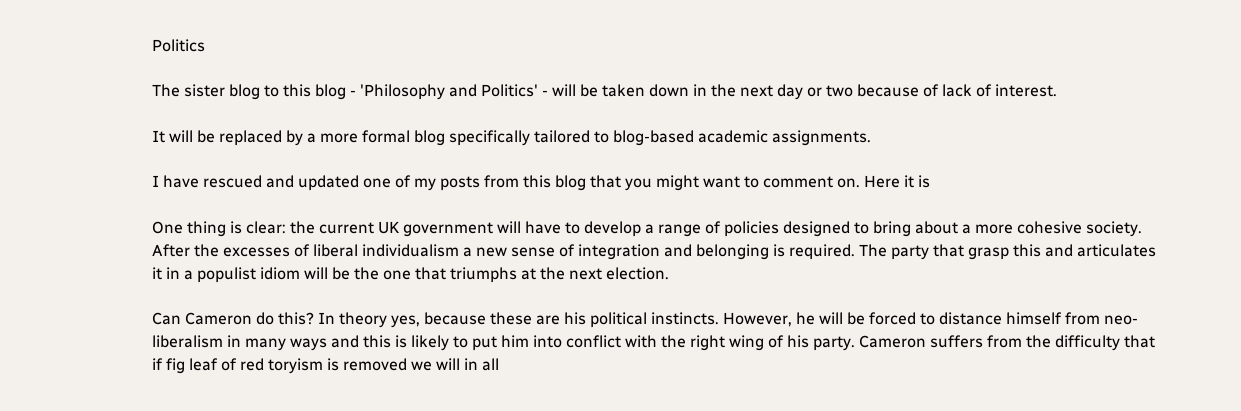Politics

The sister blog to this blog - 'Philosophy and Politics' - will be taken down in the next day or two because of lack of interest.

It will be replaced by a more formal blog specifically tailored to blog-based academic assignments.

I have rescued and updated one of my posts from this blog that you might want to comment on. Here it is

One thing is clear: the current UK government will have to develop a range of policies designed to bring about a more cohesive society. After the excesses of liberal individualism a new sense of integration and belonging is required. The party that grasp this and articulates it in a populist idiom will be the one that triumphs at the next election.

Can Cameron do this? In theory yes, because these are his political instincts. However, he will be forced to distance himself from neo-liberalism in many ways and this is likely to put him into conflict with the right wing of his party. Cameron suffers from the difficulty that if fig leaf of red toryism is removed we will in all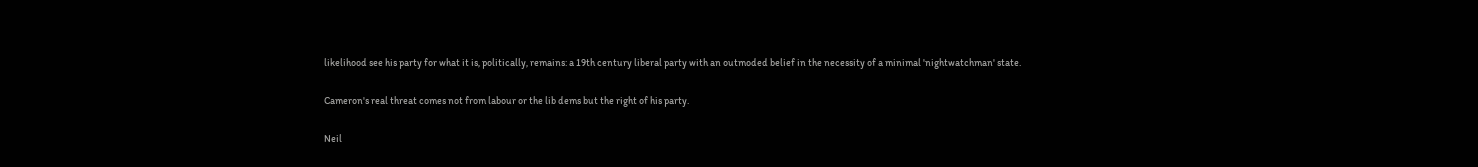likelihood see his party for what it is, politically, remains: a 19th century liberal party with an outmoded belief in the necessity of a minimal 'nightwatchman' state.

Cameron's real threat comes not from labour or the lib dems but the right of his party.

Neil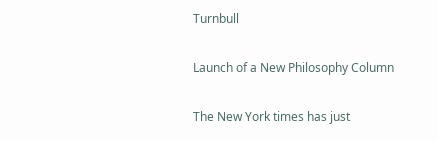Turnbull

Launch of a New Philosophy Column

The New York times has just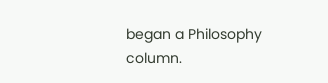began a Philosophy column.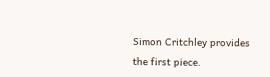Simon Critchley provides the first piece.